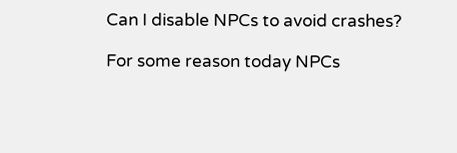Can I disable NPCs to avoid crashes?

For some reason today NPCs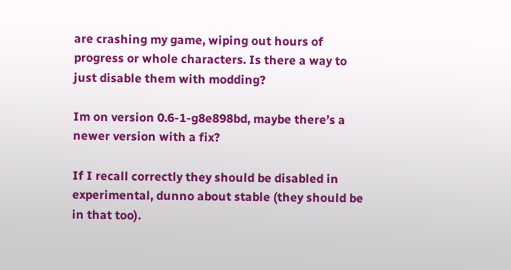are crashing my game, wiping out hours of progress or whole characters. Is there a way to just disable them with modding?

Im on version 0.6-1-g8e898bd, maybe there’s a newer version with a fix?

If I recall correctly they should be disabled in experimental, dunno about stable (they should be in that too).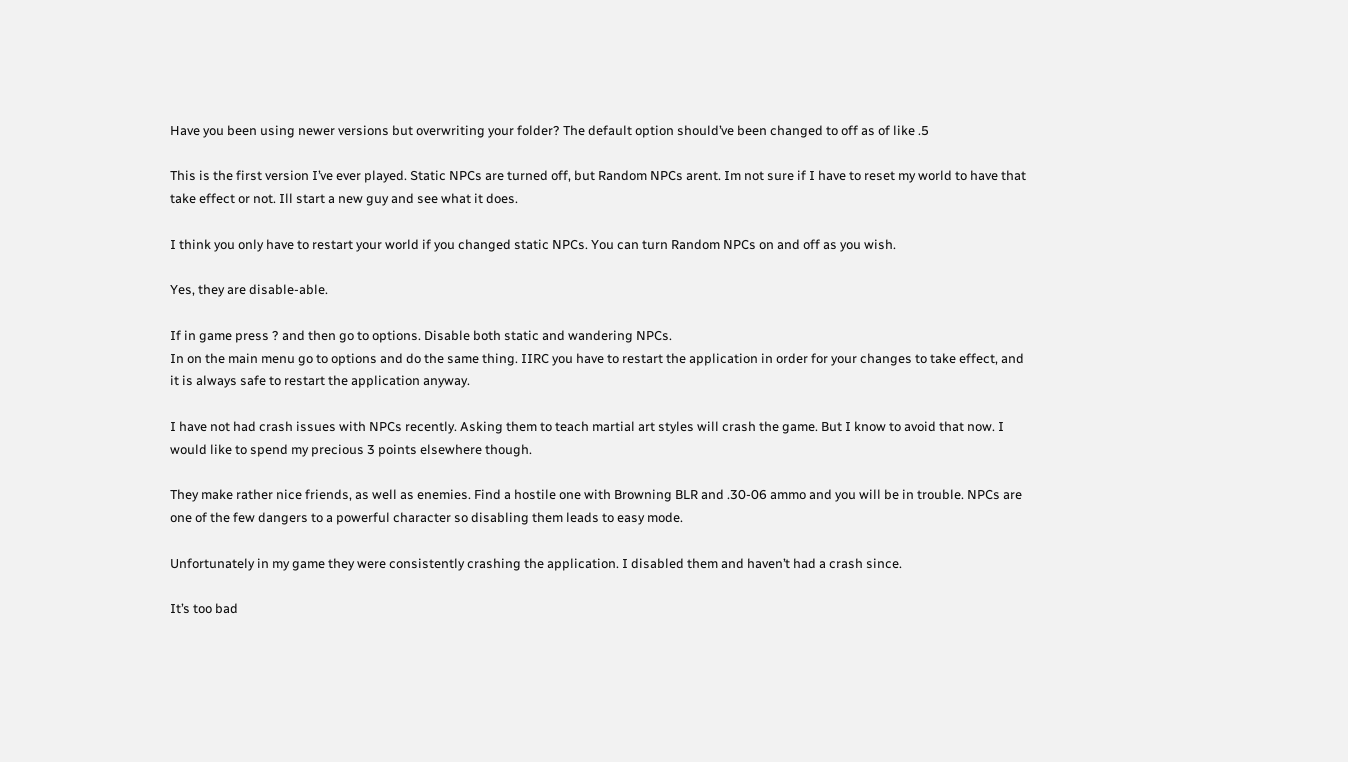Have you been using newer versions but overwriting your folder? The default option should’ve been changed to off as of like .5

This is the first version I’ve ever played. Static NPCs are turned off, but Random NPCs arent. Im not sure if I have to reset my world to have that take effect or not. Ill start a new guy and see what it does.

I think you only have to restart your world if you changed static NPCs. You can turn Random NPCs on and off as you wish.

Yes, they are disable-able.

If in game press ? and then go to options. Disable both static and wandering NPCs.
In on the main menu go to options and do the same thing. IIRC you have to restart the application in order for your changes to take effect, and it is always safe to restart the application anyway.

I have not had crash issues with NPCs recently. Asking them to teach martial art styles will crash the game. But I know to avoid that now. I would like to spend my precious 3 points elsewhere though.

They make rather nice friends, as well as enemies. Find a hostile one with Browning BLR and .30-06 ammo and you will be in trouble. NPCs are one of the few dangers to a powerful character so disabling them leads to easy mode.

Unfortunately in my game they were consistently crashing the application. I disabled them and haven’t had a crash since.

It’s too bad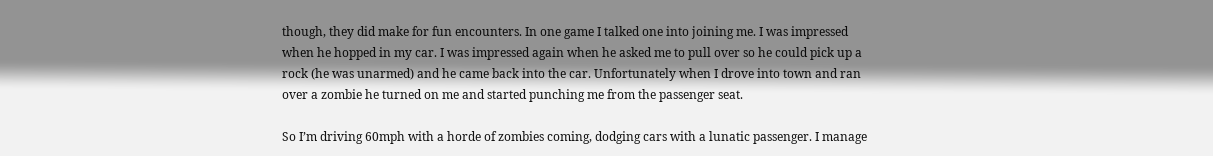though, they did make for fun encounters. In one game I talked one into joining me. I was impressed when he hopped in my car. I was impressed again when he asked me to pull over so he could pick up a rock (he was unarmed) and he came back into the car. Unfortunately when I drove into town and ran over a zombie he turned on me and started punching me from the passenger seat.

So I’m driving 60mph with a horde of zombies coming, dodging cars with a lunatic passenger. I manage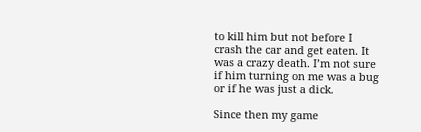to kill him but not before I crash the car and get eaten. It was a crazy death. I’m not sure if him turning on me was a bug or if he was just a dick.

Since then my game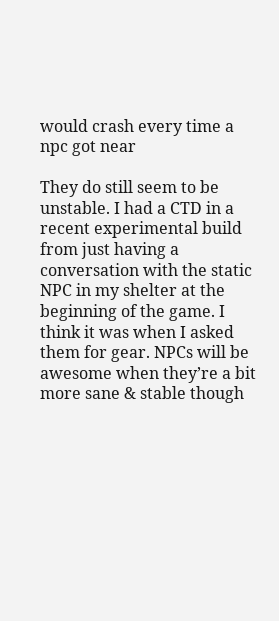would crash every time a npc got near

They do still seem to be unstable. I had a CTD in a recent experimental build from just having a conversation with the static NPC in my shelter at the beginning of the game. I think it was when I asked them for gear. NPCs will be awesome when they’re a bit more sane & stable though